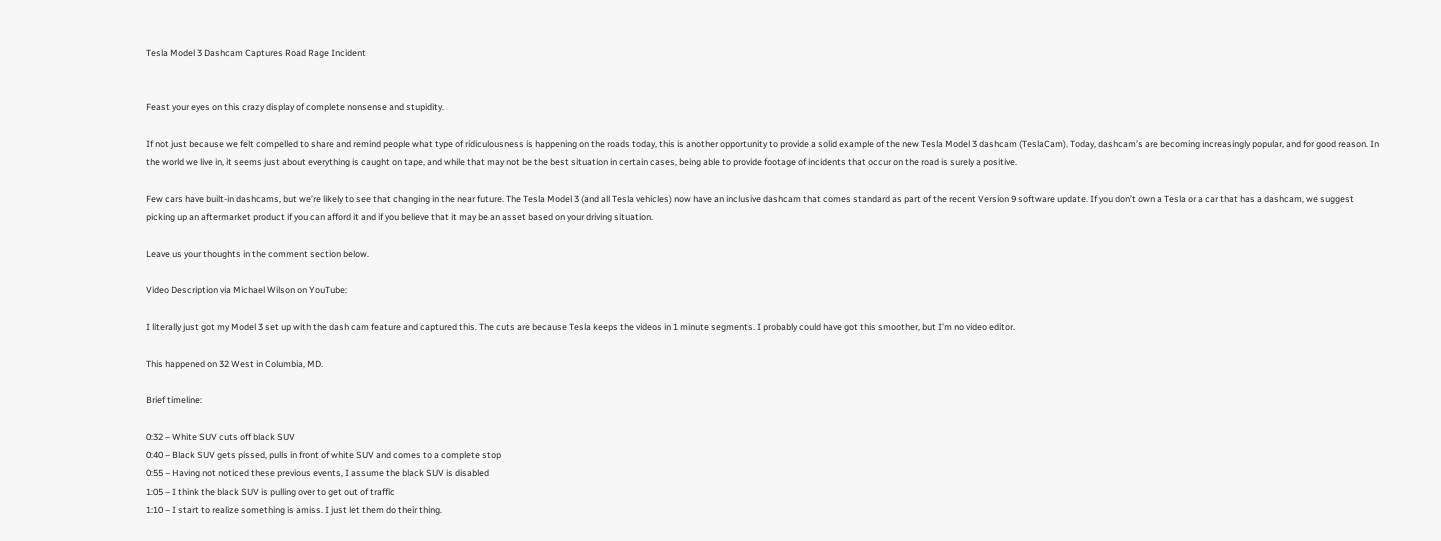Tesla Model 3 Dashcam Captures Road Rage Incident


Feast your eyes on this crazy display of complete nonsense and stupidity.

If not just because we felt compelled to share and remind people what type of ridiculousness is happening on the roads today, this is another opportunity to provide a solid example of the new Tesla Model 3 dashcam (TeslaCam). Today, dashcam’s are becoming increasingly popular, and for good reason. In the world we live in, it seems just about everything is caught on tape, and while that may not be the best situation in certain cases, being able to provide footage of incidents that occur on the road is surely a positive.

Few cars have built-in dashcams, but we’re likely to see that changing in the near future. The Tesla Model 3 (and all Tesla vehicles) now have an inclusive dashcam that comes standard as part of the recent Version 9 software update. If you don’t own a Tesla or a car that has a dashcam, we suggest picking up an aftermarket product if you can afford it and if you believe that it may be an asset based on your driving situation.

Leave us your thoughts in the comment section below.

Video Description via Michael Wilson on YouTube:

I literally just got my Model 3 set up with the dash cam feature and captured this. The cuts are because Tesla keeps the videos in 1 minute segments. I probably could have got this smoother, but I’m no video editor.

This happened on 32 West in Columbia, MD.

Brief timeline:

0:32 – White SUV cuts off black SUV
0:40 – Black SUV gets pissed, pulls in front of white SUV and comes to a complete stop
0:55 – Having not noticed these previous events, I assume the black SUV is disabled
1:05 – I think the black SUV is pulling over to get out of traffic
1:10 – I start to realize something is amiss. I just let them do their thing.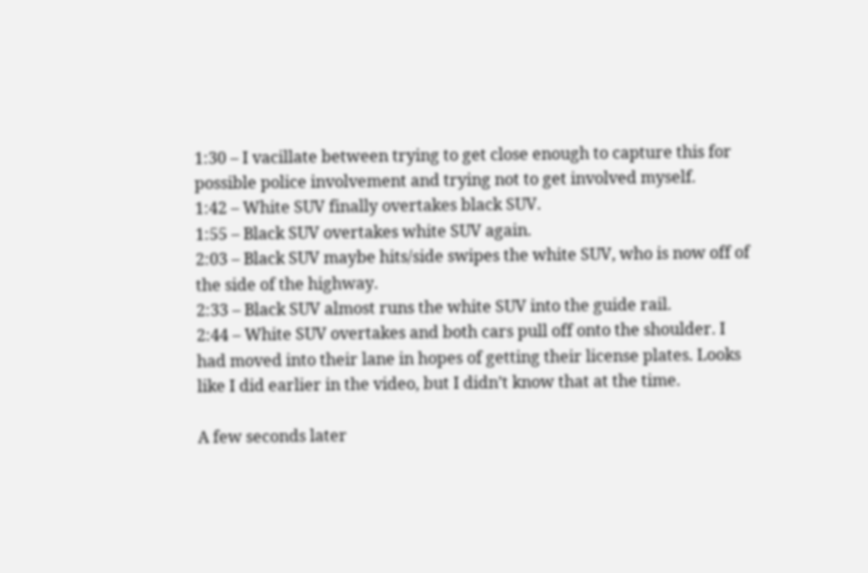1:30 – I vacillate between trying to get close enough to capture this for possible police involvement and trying not to get involved myself.
1:42 – White SUV finally overtakes black SUV.
1:55 – Black SUV overtakes white SUV again.
2:03 – Black SUV maybe hits/side swipes the white SUV, who is now off of the side of the highway.
2:33 – Black SUV almost runs the white SUV into the guide rail.
2:44 – White SUV overtakes and both cars pull off onto the shoulder. I had moved into their lane in hopes of getting their license plates. Looks like I did earlier in the video, but I didn’t know that at the time.

A few seconds later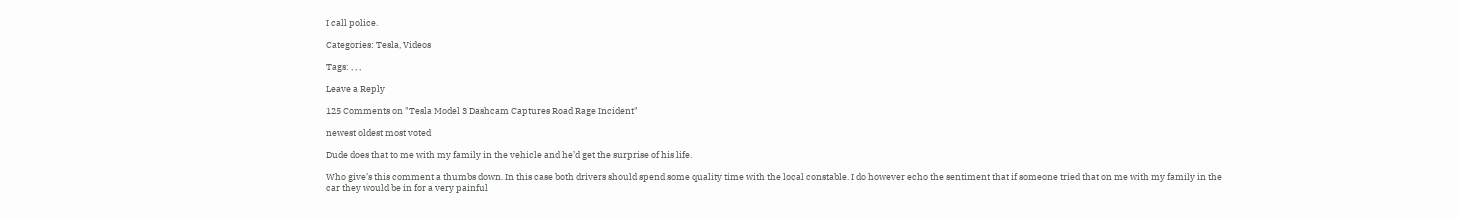I call police.

Categories: Tesla, Videos

Tags: , , ,

Leave a Reply

125 Comments on "Tesla Model 3 Dashcam Captures Road Rage Incident"

newest oldest most voted

Dude does that to me with my family in the vehicle and he’d get the surprise of his life.

Who give’s this comment a thumbs down. In this case both drivers should spend some quality time with the local constable. I do however echo the sentiment that if someone tried that on me with my family in the car they would be in for a very painful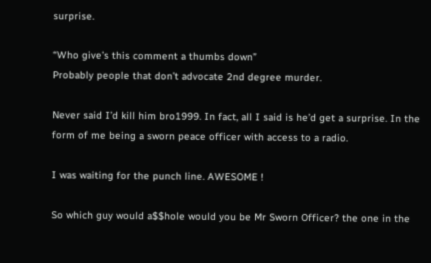surprise.

“Who give’s this comment a thumbs down”
Probably people that don’t advocate 2nd degree murder.

Never said I’d kill him bro1999. In fact, all I said is he’d get a surprise. In the form of me being a sworn peace officer with access to a radio.

I was waiting for the punch line. AWESOME !

So which guy would a$$hole would you be Mr Sworn Officer? the one in the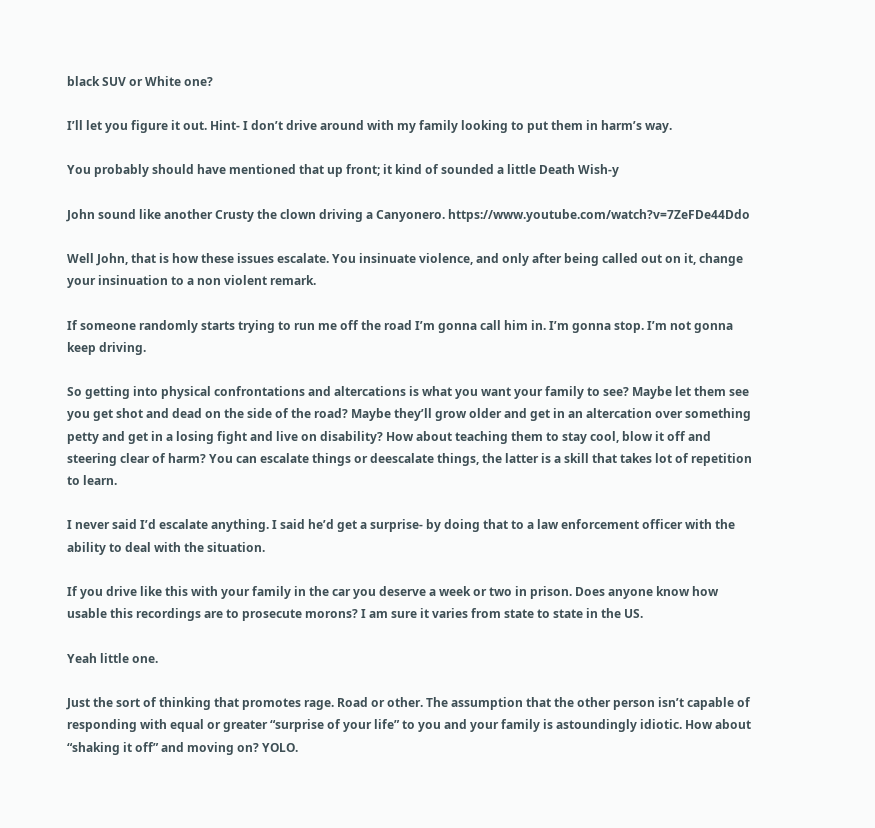black SUV or White one?

I’ll let you figure it out. Hint- I don’t drive around with my family looking to put them in harm’s way.

You probably should have mentioned that up front; it kind of sounded a little Death Wish-y

John sound like another Crusty the clown driving a Canyonero. https://www.youtube.com/watch?v=7ZeFDe44Ddo

Well John, that is how these issues escalate. You insinuate violence, and only after being called out on it, change your insinuation to a non violent remark.

If someone randomly starts trying to run me off the road I’m gonna call him in. I’m gonna stop. I’m not gonna keep driving.

So getting into physical confrontations and altercations is what you want your family to see? Maybe let them see you get shot and dead on the side of the road? Maybe they’ll grow older and get in an altercation over something petty and get in a losing fight and live on disability? How about teaching them to stay cool, blow it off and steering clear of harm? You can escalate things or deescalate things, the latter is a skill that takes lot of repetition to learn.

I never said I’d escalate anything. I said he’d get a surprise- by doing that to a law enforcement officer with the ability to deal with the situation.

If you drive like this with your family in the car you deserve a week or two in prison. Does anyone know how usable this recordings are to prosecute morons? I am sure it varies from state to state in the US.

Yeah little one.

Just the sort of thinking that promotes rage. Road or other. The assumption that the other person isn’t capable of responding with equal or greater “surprise of your life” to you and your family is astoundingly idiotic. How about “shaking it off” and moving on? YOLO.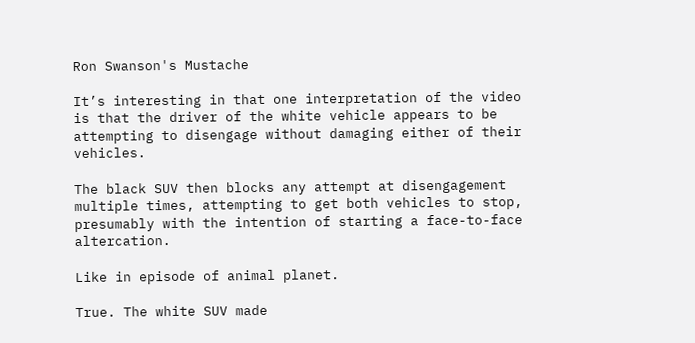Ron Swanson's Mustache

It’s interesting in that one interpretation of the video is that the driver of the white vehicle appears to be attempting to disengage without damaging either of their vehicles.

The black SUV then blocks any attempt at disengagement multiple times, attempting to get both vehicles to stop, presumably with the intention of starting a face-to-face altercation.

Like in episode of animal planet.

True. The white SUV made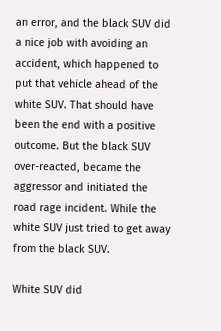an error, and the black SUV did a nice job with avoiding an accident, which happened to put that vehicle ahead of the white SUV. That should have been the end with a positive outcome. But the black SUV over-reacted, became the aggressor and initiated the road rage incident. While the white SUV just tried to get away from the black SUV.

White SUV did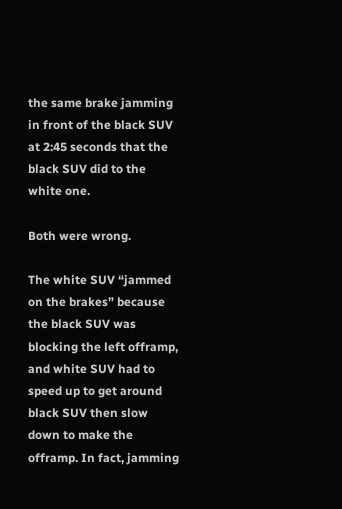the same brake jamming in front of the black SUV at 2:45 seconds that the black SUV did to the white one.

Both were wrong.

The white SUV “jammed on the brakes” because the black SUV was blocking the left offramp, and white SUV had to speed up to get around black SUV then slow down to make the offramp. In fact, jamming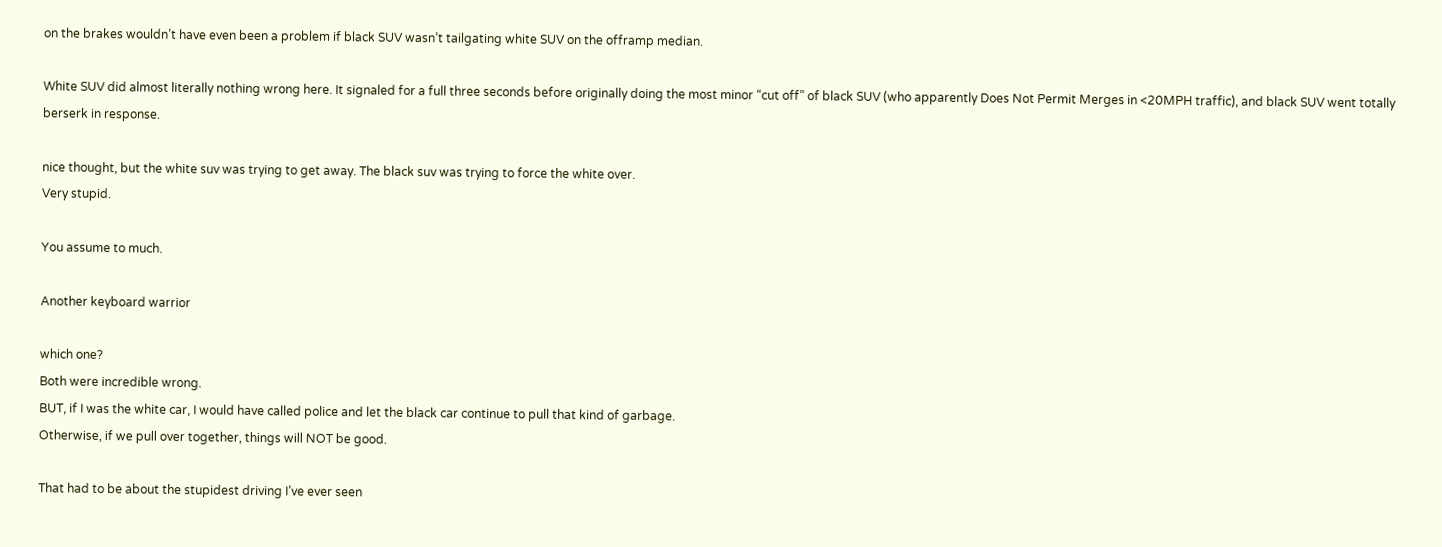on the brakes wouldn’t have even been a problem if black SUV wasn’t tailgating white SUV on the offramp median.

White SUV did almost literally nothing wrong here. It signaled for a full three seconds before originally doing the most minor “cut off” of black SUV (who apparently Does Not Permit Merges in <20MPH traffic), and black SUV went totally berserk in response.

nice thought, but the white suv was trying to get away. The black suv was trying to force the white over.
Very stupid.

You assume to much.

Another keyboard warrior

which one?
Both were incredible wrong.
BUT, if I was the white car, I would have called police and let the black car continue to pull that kind of garbage.
Otherwise, if we pull over together, things will NOT be good.

That had to be about the stupidest driving I’ve ever seen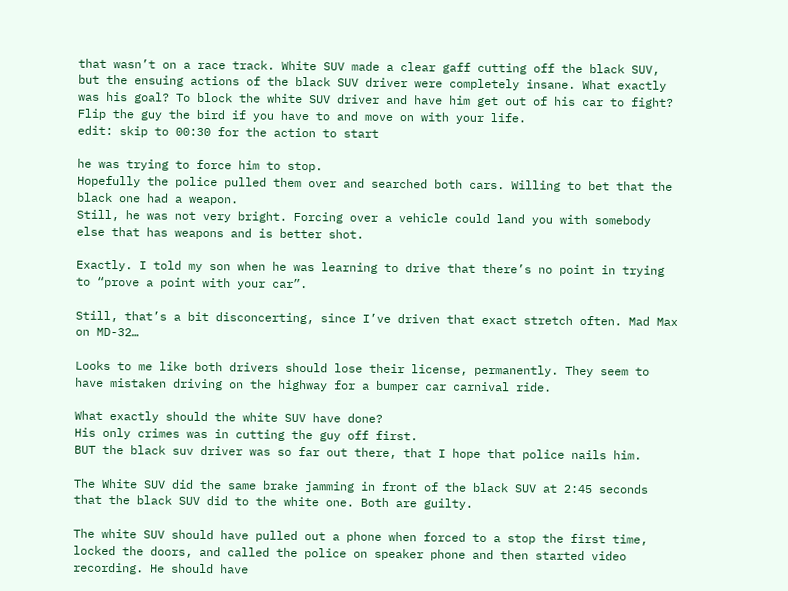that wasn’t on a race track. White SUV made a clear gaff cutting off the black SUV, but the ensuing actions of the black SUV driver were completely insane. What exactly was his goal? To block the white SUV driver and have him get out of his car to fight? Flip the guy the bird if you have to and move on with your life.
edit: skip to 00:30 for the action to start

he was trying to force him to stop.
Hopefully the police pulled them over and searched both cars. Willing to bet that the black one had a weapon.
Still, he was not very bright. Forcing over a vehicle could land you with somebody else that has weapons and is better shot.

Exactly. I told my son when he was learning to drive that there’s no point in trying to “prove a point with your car”.

Still, that’s a bit disconcerting, since I’ve driven that exact stretch often. Mad Max on MD-32…

Looks to me like both drivers should lose their license, permanently. They seem to have mistaken driving on the highway for a bumper car carnival ride.

What exactly should the white SUV have done?
His only crimes was in cutting the guy off first.
BUT the black suv driver was so far out there, that I hope that police nails him.

The White SUV did the same brake jamming in front of the black SUV at 2:45 seconds that the black SUV did to the white one. Both are guilty.

The white SUV should have pulled out a phone when forced to a stop the first time, locked the doors, and called the police on speaker phone and then started video recording. He should have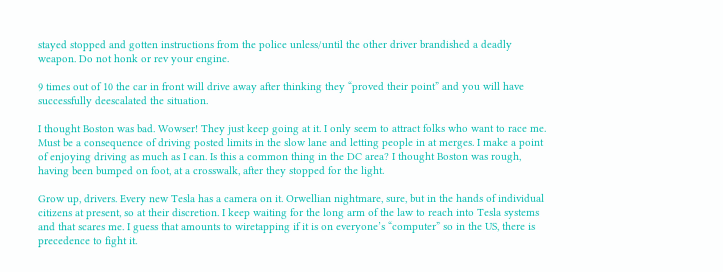stayed stopped and gotten instructions from the police unless/until the other driver brandished a deadly weapon. Do not honk or rev your engine.

9 times out of 10 the car in front will drive away after thinking they “proved their point” and you will have successfully deescalated the situation.

I thought Boston was bad. Wowser! They just keep going at it. I only seem to attract folks who want to race me. Must be a consequence of driving posted limits in the slow lane and letting people in at merges. I make a point of enjoying driving as much as I can. Is this a common thing in the DC area? I thought Boston was rough, having been bumped on foot, at a crosswalk, after they stopped for the light.

Grow up, drivers. Every new Tesla has a camera on it. Orwellian nightmare, sure, but in the hands of individual citizens at present, so at their discretion. I keep waiting for the long arm of the law to reach into Tesla systems and that scares me. I guess that amounts to wiretapping if it is on everyone’s “computer” so in the US, there is precedence to fight it.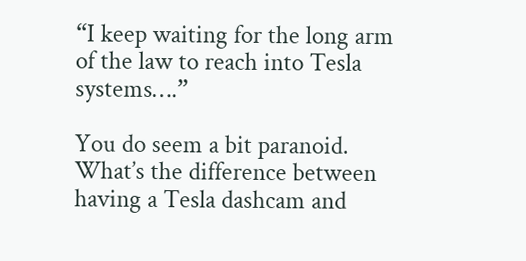“I keep waiting for the long arm of the law to reach into Tesla systems….”

You do seem a bit paranoid. What’s the difference between having a Tesla dashcam and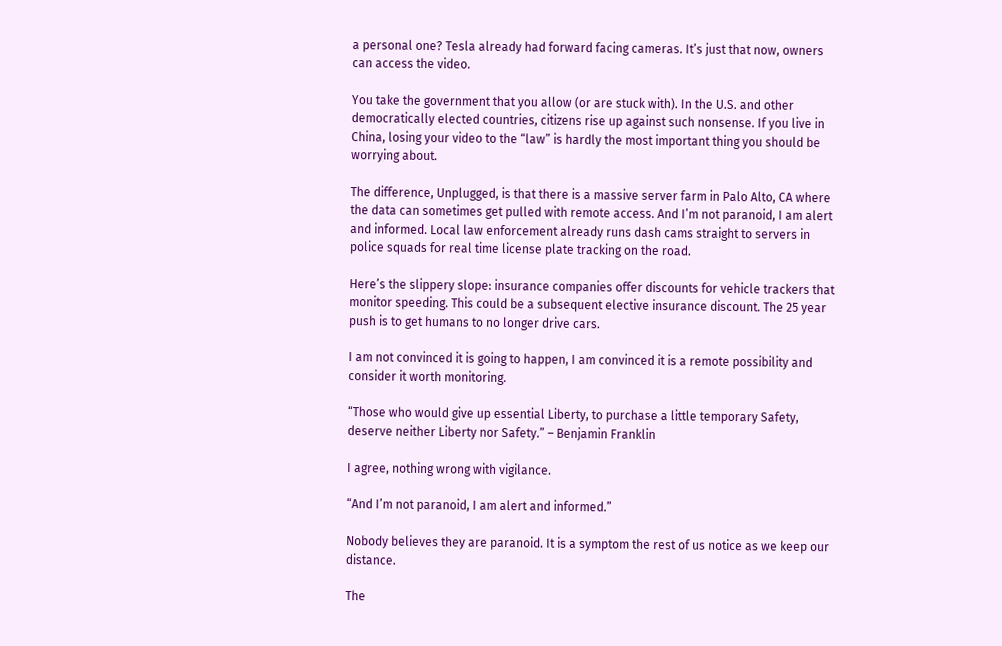a personal one? Tesla already had forward facing cameras. It’s just that now, owners can access the video.

You take the government that you allow (or are stuck with). In the U.S. and other democratically elected countries, citizens rise up against such nonsense. If you live in China, losing your video to the “law” is hardly the most important thing you should be worrying about.

The difference, Unplugged, is that there is a massive server farm in Palo Alto, CA where the data can sometimes get pulled with remote access. And I’m not paranoid, I am alert and informed. Local law enforcement already runs dash cams straight to servers in police squads for real time license plate tracking on the road.

Here’s the slippery slope: insurance companies offer discounts for vehicle trackers that monitor speeding. This could be a subsequent elective insurance discount. The 25 year push is to get humans to no longer drive cars.

I am not convinced it is going to happen, I am convinced it is a remote possibility and consider it worth monitoring.

“Those who would give up essential Liberty, to purchase a little temporary Safety, deserve neither Liberty nor Safety.” – Benjamin Franklin

I agree, nothing wrong with vigilance.

“And I’m not paranoid, I am alert and informed.”

Nobody believes they are paranoid. It is a symptom the rest of us notice as we keep our distance.

The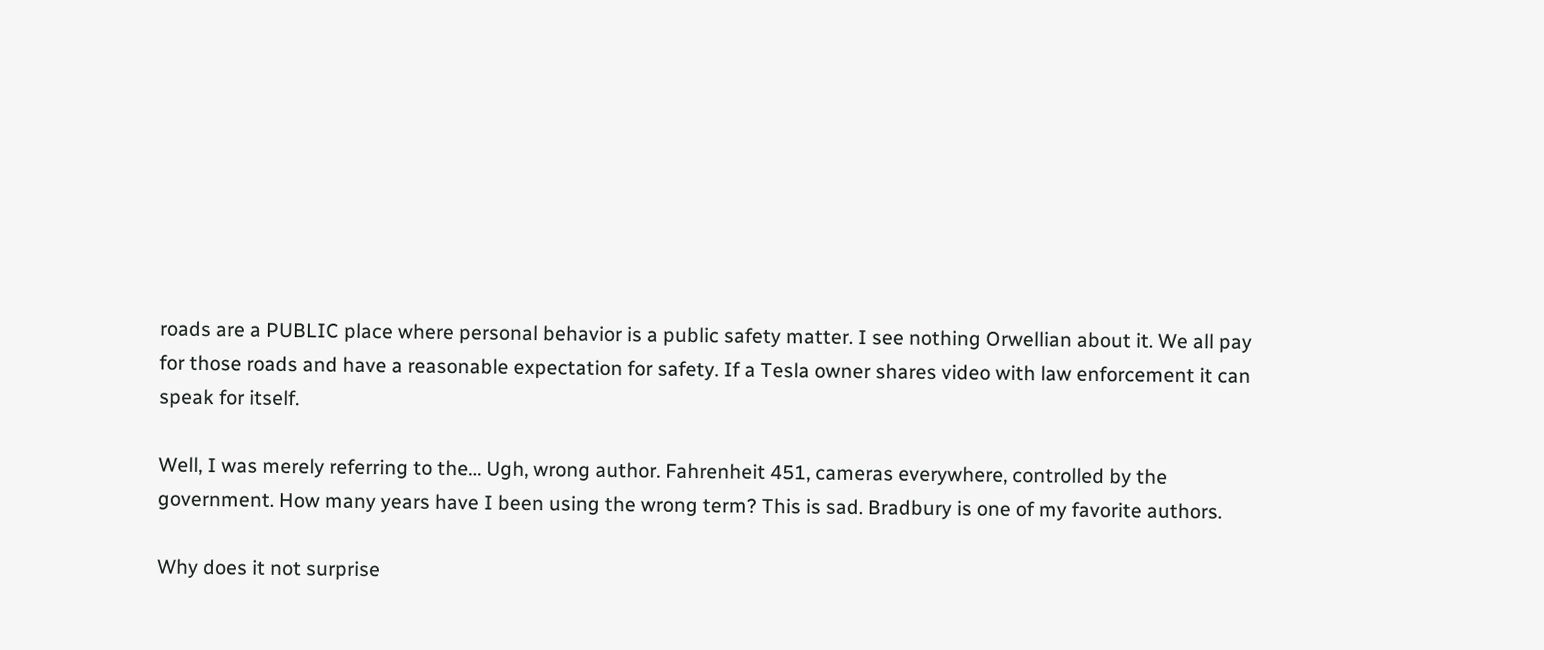roads are a PUBLIC place where personal behavior is a public safety matter. I see nothing Orwellian about it. We all pay for those roads and have a reasonable expectation for safety. If a Tesla owner shares video with law enforcement it can speak for itself.

Well, I was merely referring to the… Ugh, wrong author. Fahrenheit 451, cameras everywhere, controlled by the government. How many years have I been using the wrong term? This is sad. Bradbury is one of my favorite authors.

Why does it not surprise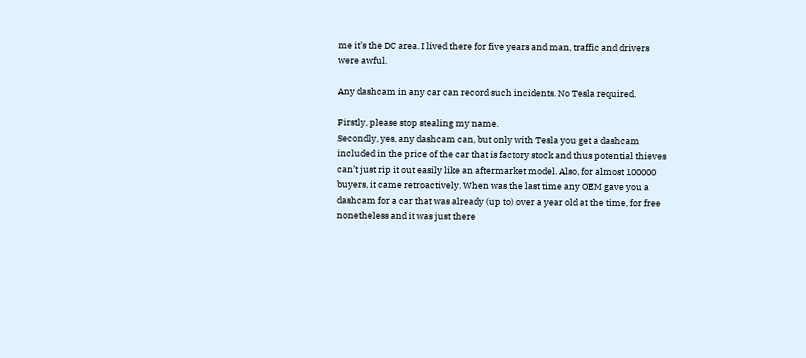me it’s the DC area. I lived there for five years and man, traffic and drivers were awful.

Any dashcam in any car can record such incidents. No Tesla required.

Firstly, please stop stealing my name.
Secondly, yes, any dashcam can, but only with Tesla you get a dashcam included in the price of the car that is factory stock and thus potential thieves can’t just rip it out easily like an aftermarket model. Also, for almost 100000 buyers, it came retroactively. When was the last time any OEM gave you a dashcam for a car that was already (up to) over a year old at the time, for free nonetheless and it was just there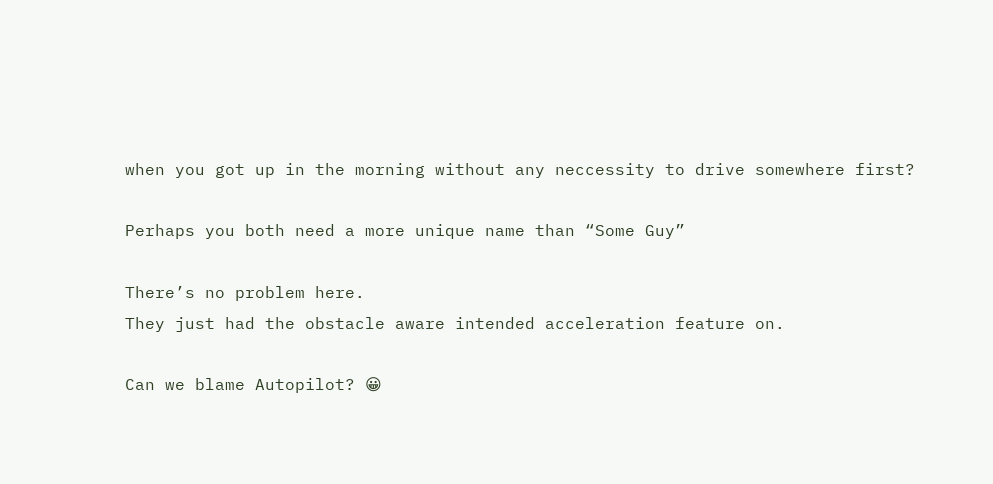when you got up in the morning without any neccessity to drive somewhere first?

Perhaps you both need a more unique name than “Some Guy”

There’s no problem here.
They just had the obstacle aware intended acceleration feature on.

Can we blame Autopilot? 😀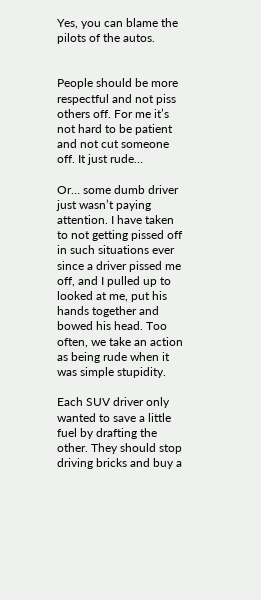Yes, you can blame the pilots of the autos.


People should be more respectful and not piss others off. For me it’s not hard to be patient and not cut someone off. It just rude…

Or… some dumb driver just wasn’t paying attention. I have taken to not getting pissed off in such situations ever since a driver pissed me off, and I pulled up to looked at me, put his hands together and bowed his head. Too often, we take an action as being rude when it was simple stupidity.

Each SUV driver only wanted to save a little fuel by drafting the other. They should stop driving bricks and buy a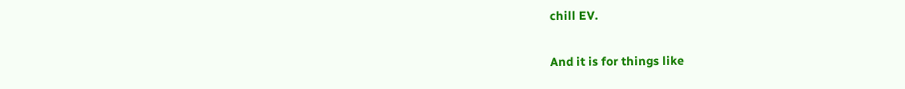chill EV.

And it is for things like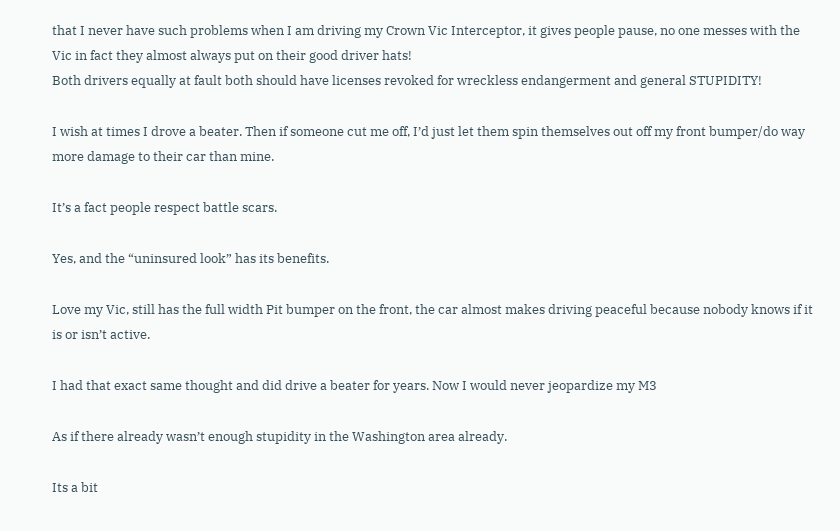that I never have such problems when I am driving my Crown Vic Interceptor, it gives people pause, no one messes with the Vic in fact they almost always put on their good driver hats!
Both drivers equally at fault both should have licenses revoked for wreckless endangerment and general STUPIDITY!

I wish at times I drove a beater. Then if someone cut me off, I’d just let them spin themselves out off my front bumper/do way more damage to their car than mine.

It’s a fact people respect battle scars.

Yes, and the “uninsured look” has its benefits.

Love my Vic, still has the full width Pit bumper on the front, the car almost makes driving peaceful because nobody knows if it is or isn’t active.

I had that exact same thought and did drive a beater for years. Now I would never jeopardize my M3

As if there already wasn’t enough stupidity in the Washington area already.

Its a bit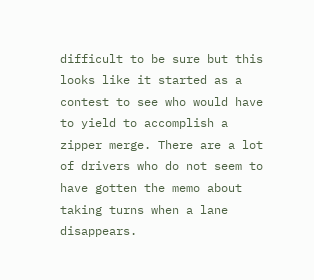difficult to be sure but this looks like it started as a contest to see who would have to yield to accomplish a zipper merge. There are a lot of drivers who do not seem to have gotten the memo about taking turns when a lane disappears.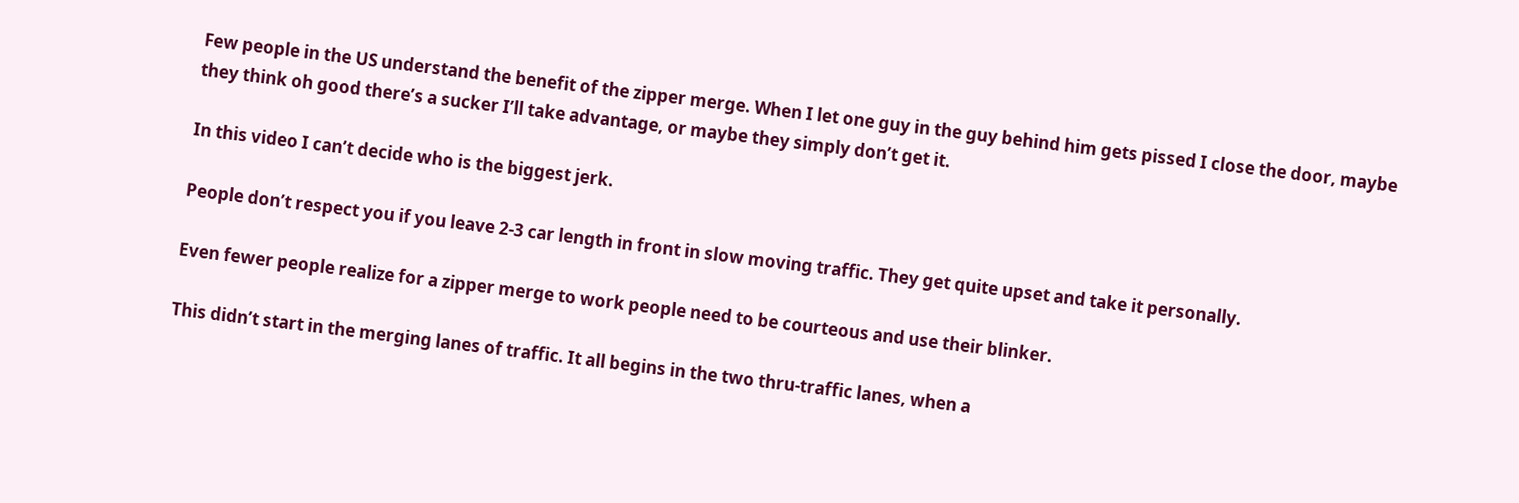Few people in the US understand the benefit of the zipper merge. When I let one guy in the guy behind him gets pissed I close the door, maybe they think oh good there’s a sucker I’ll take advantage, or maybe they simply don’t get it.

In this video I can’t decide who is the biggest jerk.

People don’t respect you if you leave 2-3 car length in front in slow moving traffic. They get quite upset and take it personally.

Even fewer people realize for a zipper merge to work people need to be courteous and use their blinker.

This didn’t start in the merging lanes of traffic. It all begins in the two thru-traffic lanes, when a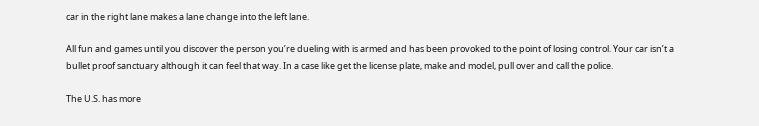car in the right lane makes a lane change into the left lane.

All fun and games until you discover the person you’re dueling with is armed and has been provoked to the point of losing control. Your car isn’t a bullet proof sanctuary although it can feel that way. In a case like get the license plate, make and model, pull over and call the police.

The U.S. has more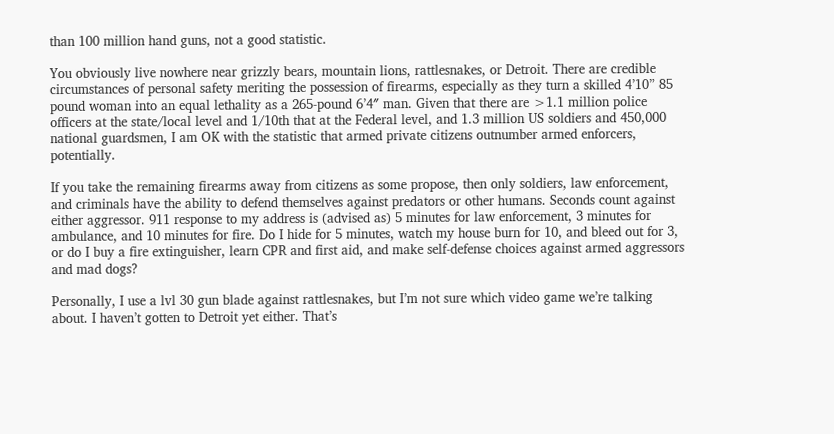than 100 million hand guns, not a good statistic.

You obviously live nowhere near grizzly bears, mountain lions, rattlesnakes, or Detroit. There are credible circumstances of personal safety meriting the possession of firearms, especially as they turn a skilled 4’10” 85 pound woman into an equal lethality as a 265-pound 6’4″ man. Given that there are >1.1 million police officers at the state/local level and 1/10th that at the Federal level, and 1.3 million US soldiers and 450,000 national guardsmen, I am OK with the statistic that armed private citizens outnumber armed enforcers, potentially.

If you take the remaining firearms away from citizens as some propose, then only soldiers, law enforcement, and criminals have the ability to defend themselves against predators or other humans. Seconds count against either aggressor. 911 response to my address is (advised as) 5 minutes for law enforcement, 3 minutes for ambulance, and 10 minutes for fire. Do I hide for 5 minutes, watch my house burn for 10, and bleed out for 3, or do I buy a fire extinguisher, learn CPR and first aid, and make self-defense choices against armed aggressors and mad dogs?

Personally, I use a lvl 30 gun blade against rattlesnakes, but I’m not sure which video game we’re talking about. I haven’t gotten to Detroit yet either. That’s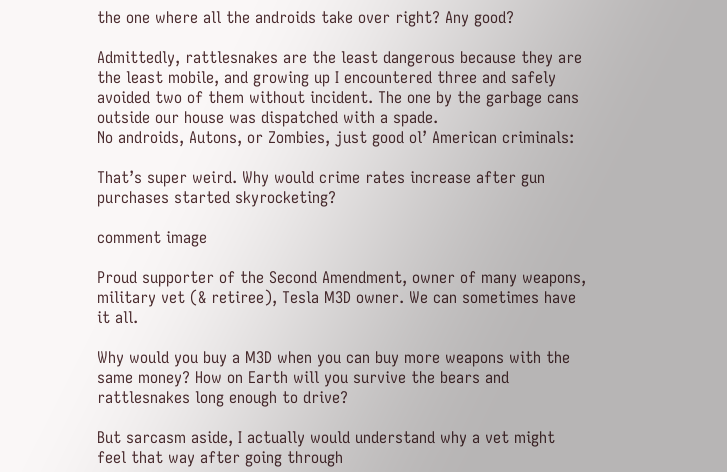the one where all the androids take over right? Any good?

Admittedly, rattlesnakes are the least dangerous because they are the least mobile, and growing up I encountered three and safely avoided two of them without incident. The one by the garbage cans outside our house was dispatched with a spade.
No androids, Autons, or Zombies, just good ol’ American criminals:

That’s super weird. Why would crime rates increase after gun purchases started skyrocketing?

comment image

Proud supporter of the Second Amendment, owner of many weapons, military vet (& retiree), Tesla M3D owner. We can sometimes have it all.

Why would you buy a M3D when you can buy more weapons with the same money? How on Earth will you survive the bears and rattlesnakes long enough to drive?

But sarcasm aside, I actually would understand why a vet might feel that way after going through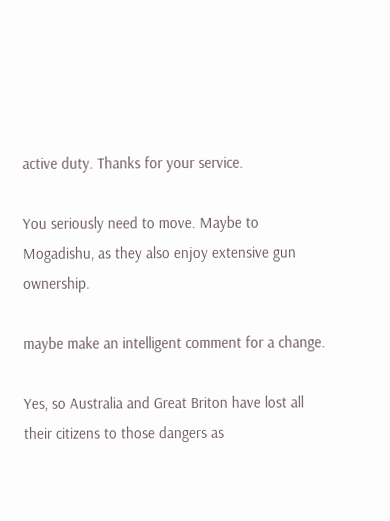active duty. Thanks for your service.

You seriously need to move. Maybe to Mogadishu, as they also enjoy extensive gun ownership.

maybe make an intelligent comment for a change.

Yes, so Australia and Great Briton have lost all their citizens to those dangers as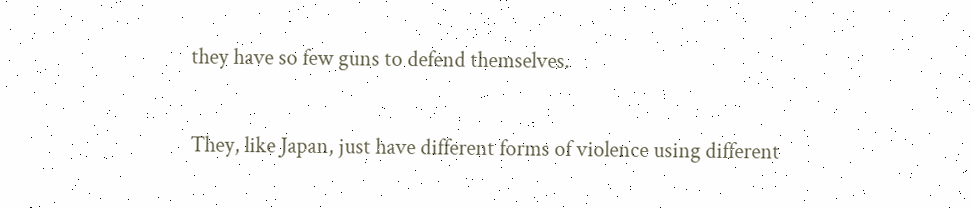they have so few guns to defend themselves.

They, like Japan, just have different forms of violence using different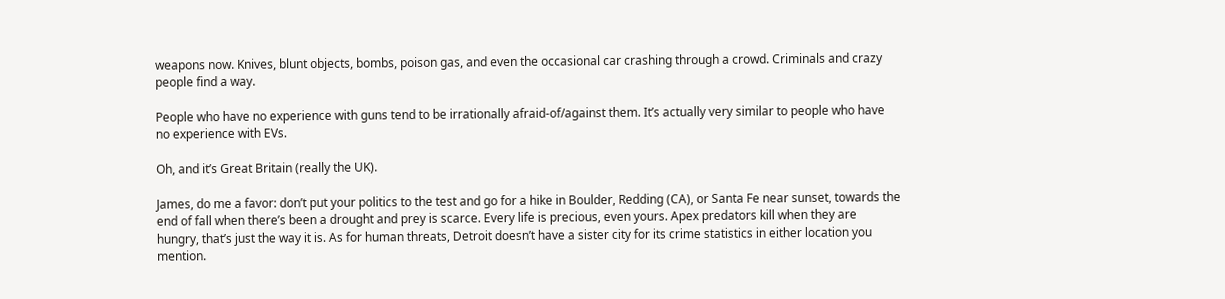weapons now. Knives, blunt objects, bombs, poison gas, and even the occasional car crashing through a crowd. Criminals and crazy people find a way.

People who have no experience with guns tend to be irrationally afraid-of/against them. It’s actually very similar to people who have no experience with EVs.

Oh, and it’s Great Britain (really the UK).

James, do me a favor: don’t put your politics to the test and go for a hike in Boulder, Redding (CA), or Santa Fe near sunset, towards the end of fall when there’s been a drought and prey is scarce. Every life is precious, even yours. Apex predators kill when they are hungry, that’s just the way it is. As for human threats, Detroit doesn’t have a sister city for its crime statistics in either location you mention.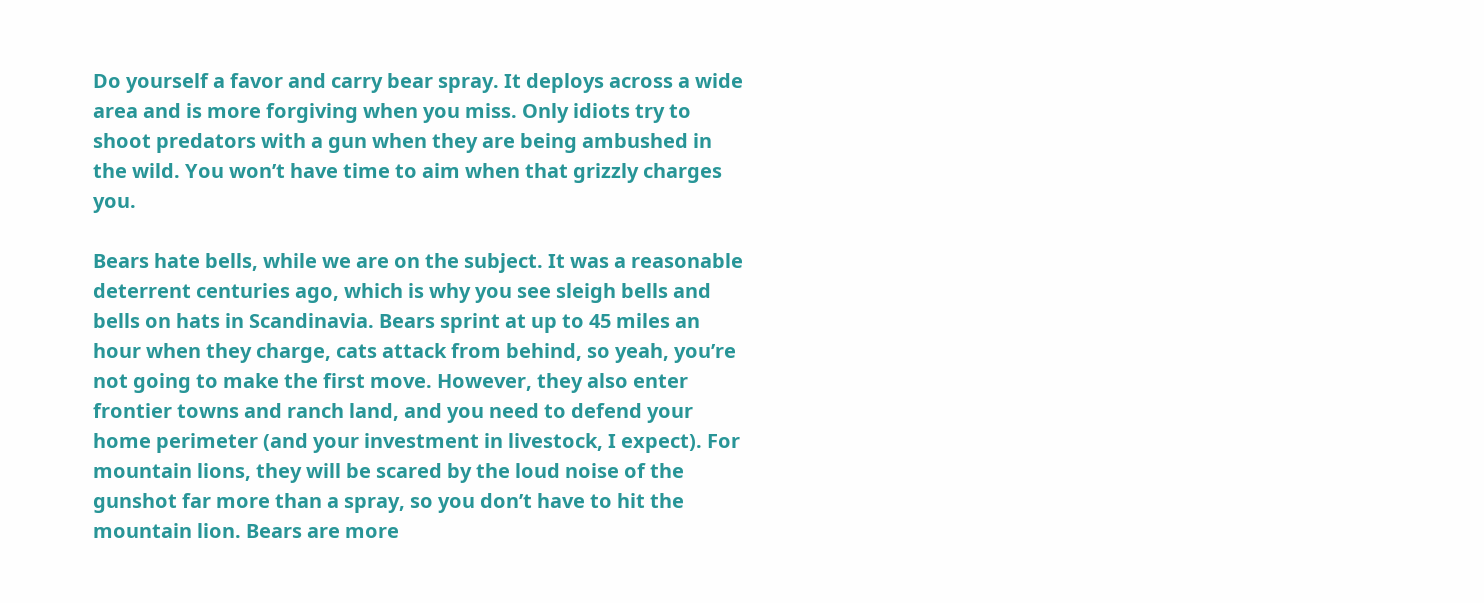Do yourself a favor and carry bear spray. It deploys across a wide area and is more forgiving when you miss. Only idiots try to shoot predators with a gun when they are being ambushed in the wild. You won’t have time to aim when that grizzly charges you.

Bears hate bells, while we are on the subject. It was a reasonable deterrent centuries ago, which is why you see sleigh bells and bells on hats in Scandinavia. Bears sprint at up to 45 miles an hour when they charge, cats attack from behind, so yeah, you’re not going to make the first move. However, they also enter frontier towns and ranch land, and you need to defend your home perimeter (and your investment in livestock, I expect). For mountain lions, they will be scared by the loud noise of the gunshot far more than a spray, so you don’t have to hit the mountain lion. Bears are more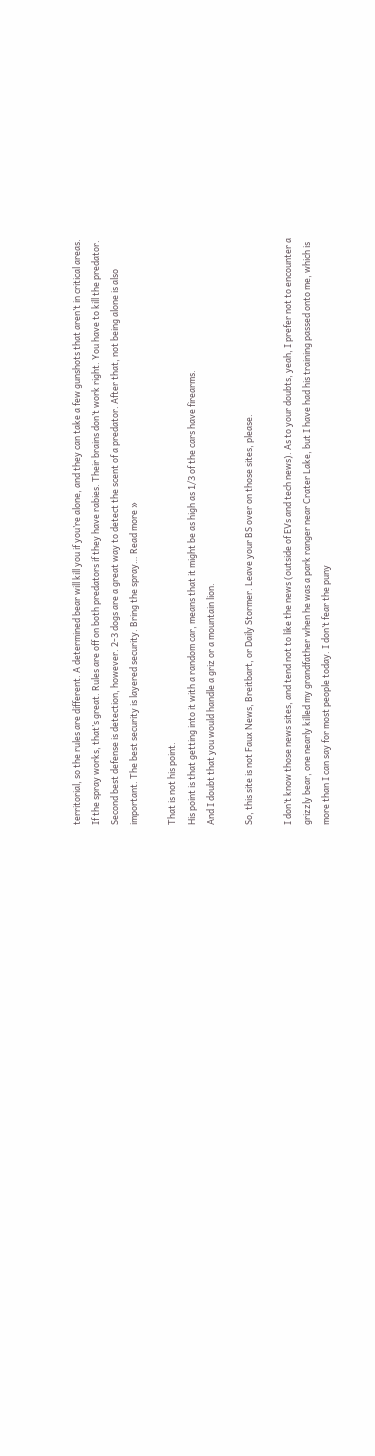territorial, so the rules are different. A determined bear will kill you if you’re alone, and they can take a few gunshots that aren’t in critical areas. If the spray works, that’s great. Rules are off on both predators if they have rabies. Their brains don’t work right. You have to kill the predator. Second best defense is detection, however. 2-3 dogs are a great way to detect the scent of a predator. After that, not being alone is also important. The best security is layered security. Bring the spray… Read more »

That is not his point.
His point is that getting into it with a random car, means that it might be as high as 1/3 of the cars have firearms.
And I doubt that you would handle a griz or a mountain lion.

So, this site is not Faux News, Breitbart, or Daily Stormer. Leave your BS over on those sites, please.

I don’t know those news sites, and tend not to like the news (outside of EVs and tech news). As to your doubts, yeah, I prefer not to encounter a grizzly bear, one nearly killed my grandfather when he was a park ranger near Crater Lake, but I have had his training passed onto me, which is more than I can say for most people today. I don’t fear the puny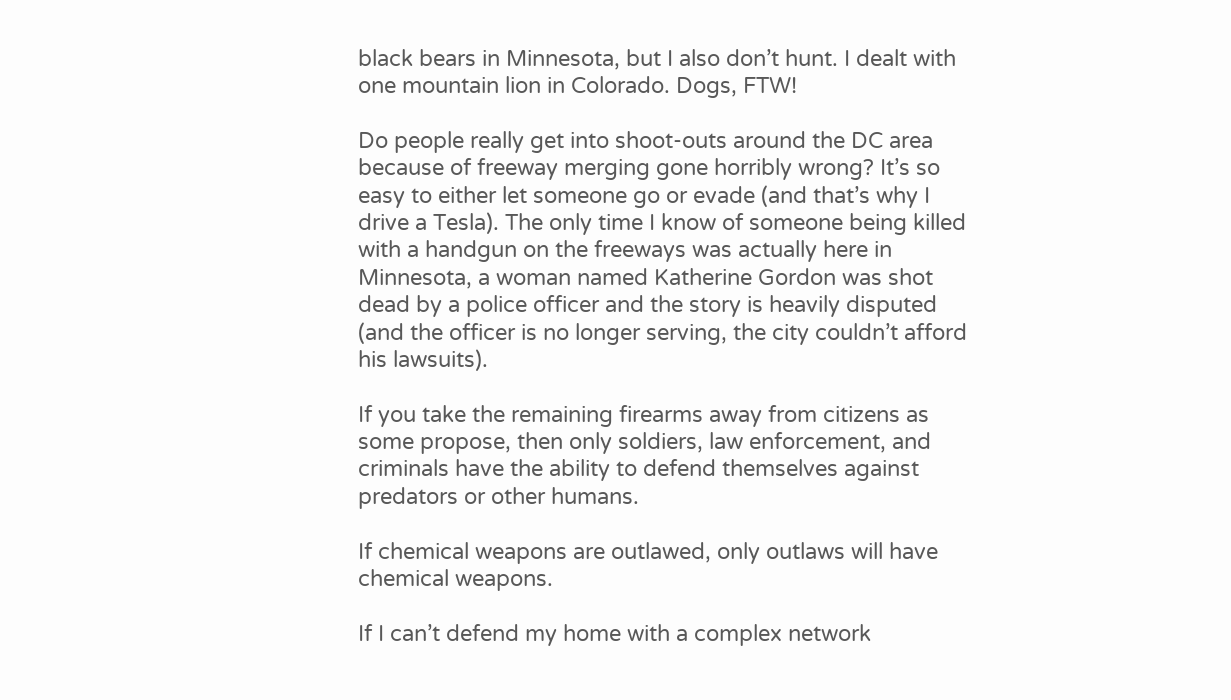black bears in Minnesota, but I also don’t hunt. I dealt with one mountain lion in Colorado. Dogs, FTW!

Do people really get into shoot-outs around the DC area because of freeway merging gone horribly wrong? It’s so easy to either let someone go or evade (and that’s why I drive a Tesla). The only time I know of someone being killed with a handgun on the freeways was actually here in Minnesota, a woman named Katherine Gordon was shot dead by a police officer and the story is heavily disputed (and the officer is no longer serving, the city couldn’t afford his lawsuits).

If you take the remaining firearms away from citizens as some propose, then only soldiers, law enforcement, and criminals have the ability to defend themselves against predators or other humans.

If chemical weapons are outlawed, only outlaws will have chemical weapons.

If I can’t defend my home with a complex network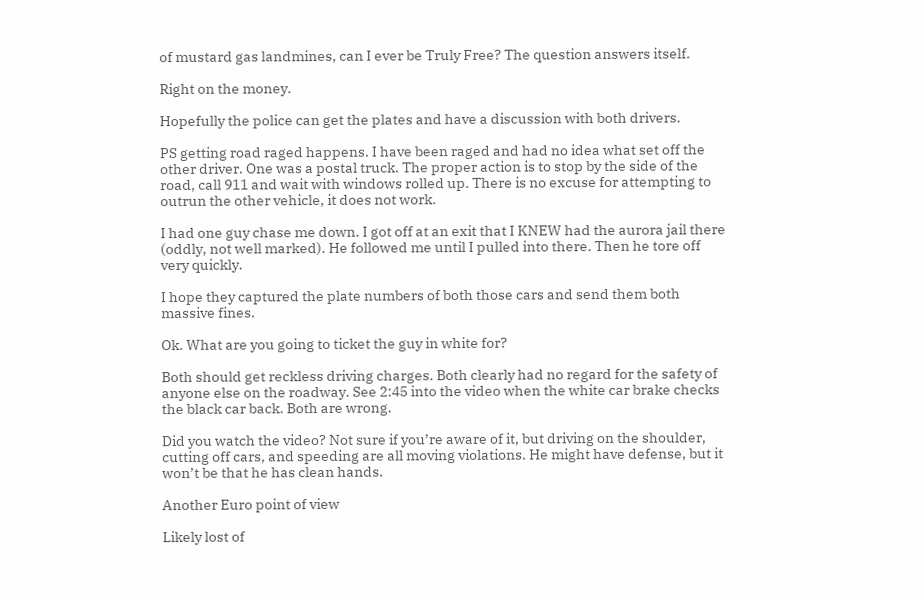of mustard gas landmines, can I ever be Truly Free? The question answers itself.

Right on the money.

Hopefully the police can get the plates and have a discussion with both drivers.

PS getting road raged happens. I have been raged and had no idea what set off the other driver. One was a postal truck. The proper action is to stop by the side of the road, call 911 and wait with windows rolled up. There is no excuse for attempting to outrun the other vehicle, it does not work.

I had one guy chase me down. I got off at an exit that I KNEW had the aurora jail there (oddly, not well marked). He followed me until I pulled into there. Then he tore off very quickly.

I hope they captured the plate numbers of both those cars and send them both massive fines.

Ok. What are you going to ticket the guy in white for?

Both should get reckless driving charges. Both clearly had no regard for the safety of anyone else on the roadway. See 2:45 into the video when the white car brake checks the black car back. Both are wrong.

Did you watch the video? Not sure if you’re aware of it, but driving on the shoulder, cutting off cars, and speeding are all moving violations. He might have defense, but it won’t be that he has clean hands.

Another Euro point of view

Likely lost of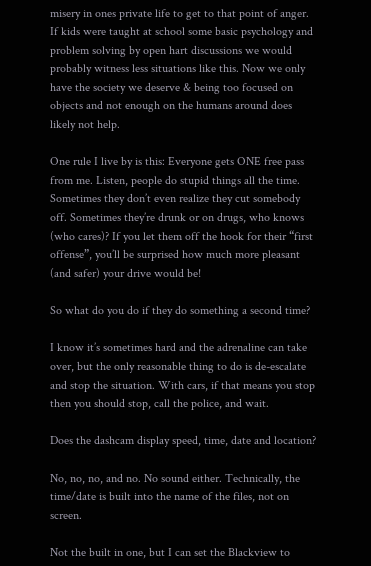misery in ones private life to get to that point of anger. If kids were taught at school some basic psychology and problem solving by open hart discussions we would probably witness less situations like this. Now we only have the society we deserve & being too focused on objects and not enough on the humans around does likely not help.

One rule I live by is this: Everyone gets ONE free pass from me. Listen, people do stupid things all the time. Sometimes they don’t even realize they cut somebody off. Sometimes they’re drunk or on drugs, who knows (who cares)? If you let them off the hook for their “first offense”, you’ll be surprised how much more pleasant (and safer) your drive would be!

So what do you do if they do something a second time?

I know it’s sometimes hard and the adrenaline can take over, but the only reasonable thing to do is de-escalate and stop the situation. With cars, if that means you stop then you should stop, call the police, and wait.

Does the dashcam display speed, time, date and location?

No, no, no, and no. No sound either. Technically, the time/date is built into the name of the files, not on screen.

Not the built in one, but I can set the Blackview to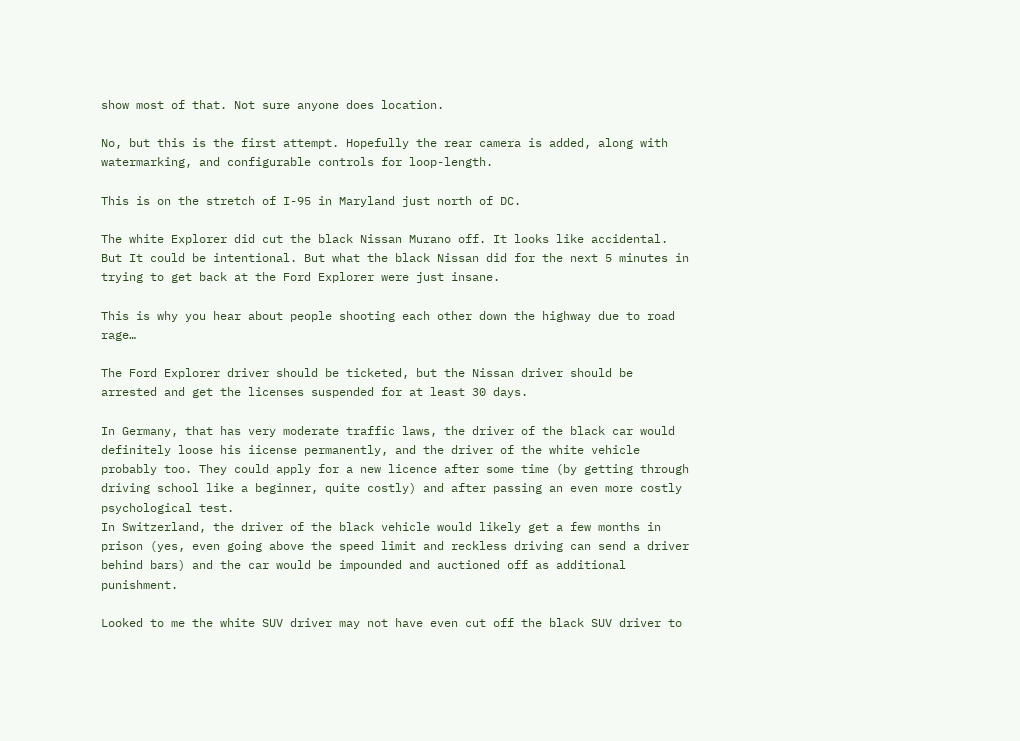show most of that. Not sure anyone does location.

No, but this is the first attempt. Hopefully the rear camera is added, along with watermarking, and configurable controls for loop-length.

This is on the stretch of I-95 in Maryland just north of DC.

The white Explorer did cut the black Nissan Murano off. It looks like accidental. But It could be intentional. But what the black Nissan did for the next 5 minutes in trying to get back at the Ford Explorer were just insane.

This is why you hear about people shooting each other down the highway due to road rage…

The Ford Explorer driver should be ticketed, but the Nissan driver should be arrested and get the licenses suspended for at least 30 days.

In Germany, that has very moderate traffic laws, the driver of the black car would definitely loose his iicense permanently, and the driver of the white vehicle probably too. They could apply for a new licence after some time (by getting through driving school like a beginner, quite costly) and after passing an even more costly psychological test.
In Switzerland, the driver of the black vehicle would likely get a few months in prison (yes, even going above the speed limit and reckless driving can send a driver behind bars) and the car would be impounded and auctioned off as additional punishment.

Looked to me the white SUV driver may not have even cut off the black SUV driver to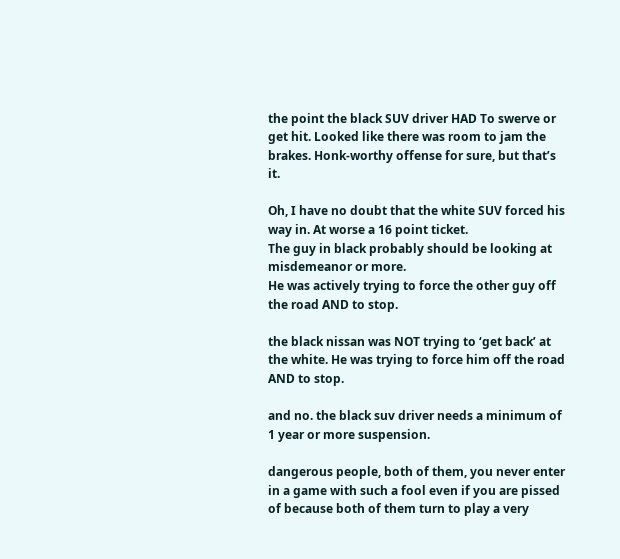the point the black SUV driver HAD To swerve or get hit. Looked like there was room to jam the brakes. Honk-worthy offense for sure, but that’s it.

Oh, I have no doubt that the white SUV forced his way in. At worse a 16 point ticket.
The guy in black probably should be looking at misdemeanor or more.
He was actively trying to force the other guy off the road AND to stop.

the black nissan was NOT trying to ‘get back’ at the white. He was trying to force him off the road AND to stop.

and no. the black suv driver needs a minimum of 1 year or more suspension.

dangerous people, both of them, you never enter in a game with such a fool even if you are pissed of because both of them turn to play a very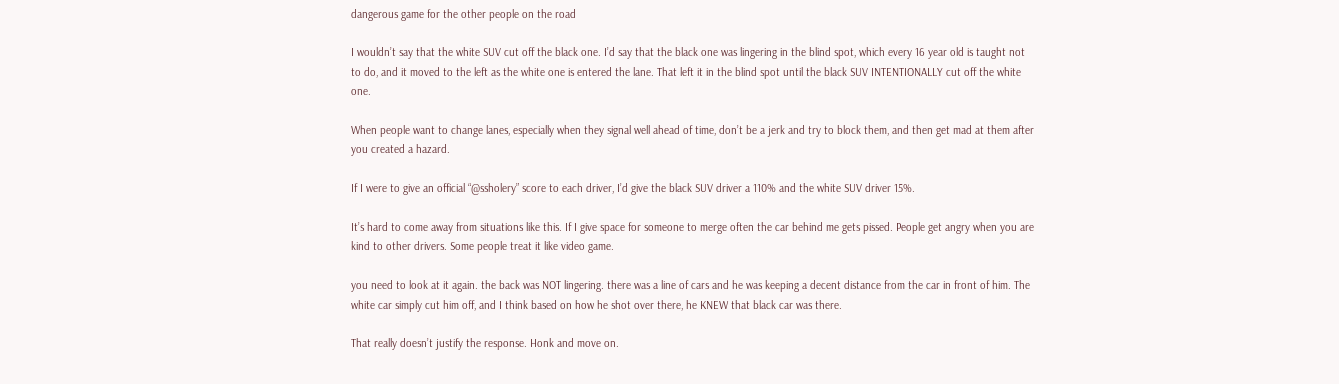dangerous game for the other people on the road

I wouldn’t say that the white SUV cut off the black one. I’d say that the black one was lingering in the blind spot, which every 16 year old is taught not to do, and it moved to the left as the white one is entered the lane. That left it in the blind spot until the black SUV INTENTIONALLY cut off the white one.

When people want to change lanes, especially when they signal well ahead of time, don’t be a jerk and try to block them, and then get mad at them after you created a hazard.

If I were to give an official “@ssholery” score to each driver, I’d give the black SUV driver a 110% and the white SUV driver 15%.

It’s hard to come away from situations like this. If I give space for someone to merge often the car behind me gets pissed. People get angry when you are kind to other drivers. Some people treat it like video game.

you need to look at it again. the back was NOT lingering. there was a line of cars and he was keeping a decent distance from the car in front of him. The white car simply cut him off, and I think based on how he shot over there, he KNEW that black car was there.

That really doesn’t justify the response. Honk and move on.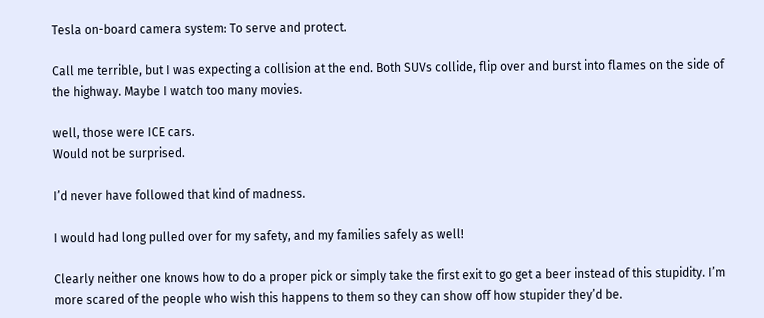Tesla on-board camera system: To serve and protect.

Call me terrible, but I was expecting a collision at the end. Both SUVs collide, flip over and burst into flames on the side of the highway. Maybe I watch too many movies.

well, those were ICE cars.
Would not be surprised.

I’d never have followed that kind of madness.

I would had long pulled over for my safety, and my families safely as well!

Clearly neither one knows how to do a proper pick or simply take the first exit to go get a beer instead of this stupidity. I’m more scared of the people who wish this happens to them so they can show off how stupider they’d be.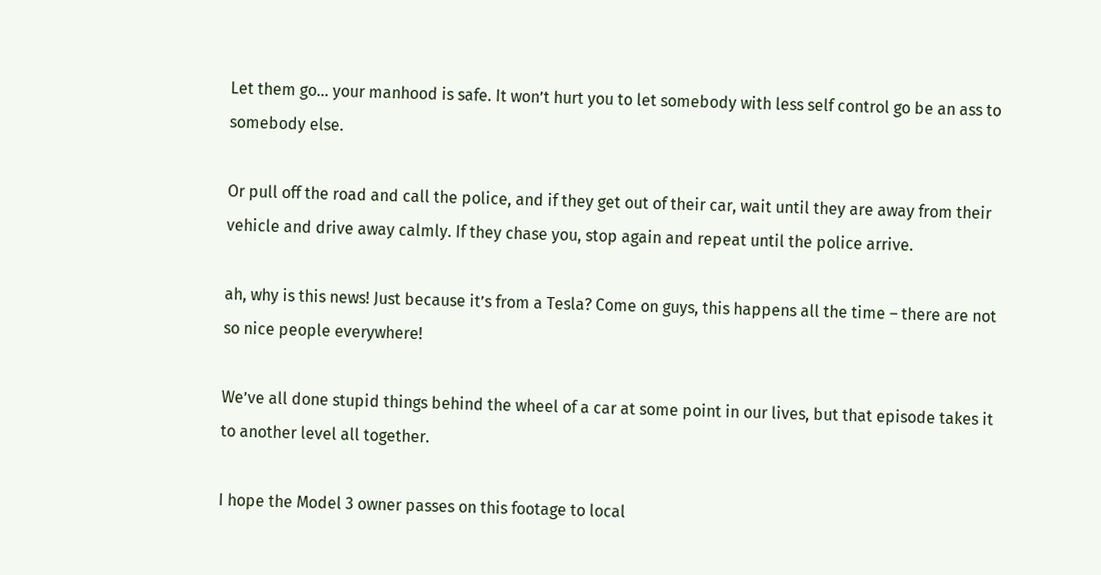Let them go… your manhood is safe. It won’t hurt you to let somebody with less self control go be an ass to somebody else.

Or pull off the road and call the police, and if they get out of their car, wait until they are away from their vehicle and drive away calmly. If they chase you, stop again and repeat until the police arrive.

ah, why is this news! Just because it’s from a Tesla? Come on guys, this happens all the time – there are not so nice people everywhere!

We’ve all done stupid things behind the wheel of a car at some point in our lives, but that episode takes it to another level all together.

I hope the Model 3 owner passes on this footage to local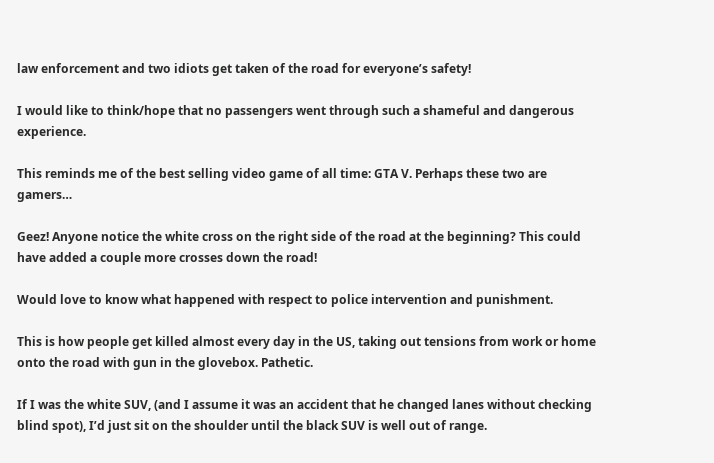law enforcement and two idiots get taken of the road for everyone’s safety!

I would like to think/hope that no passengers went through such a shameful and dangerous experience.

This reminds me of the best selling video game of all time: GTA V. Perhaps these two are gamers…

Geez! Anyone notice the white cross on the right side of the road at the beginning? This could have added a couple more crosses down the road!

Would love to know what happened with respect to police intervention and punishment.

This is how people get killed almost every day in the US, taking out tensions from work or home onto the road with gun in the glovebox. Pathetic.

If I was the white SUV, (and I assume it was an accident that he changed lanes without checking blind spot), I’d just sit on the shoulder until the black SUV is well out of range.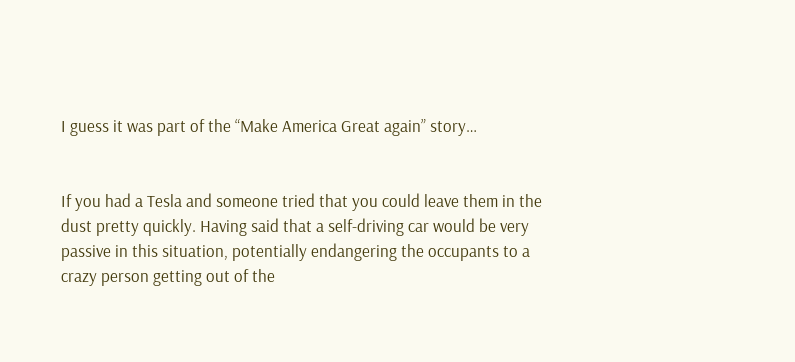I guess it was part of the “Make America Great again” story…


If you had a Tesla and someone tried that you could leave them in the dust pretty quickly. Having said that a self-driving car would be very passive in this situation, potentially endangering the occupants to a crazy person getting out of the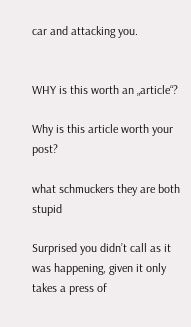car and attacking you.


WHY is this worth an „article“?

Why is this article worth your post?

what schmuckers they are both stupid

Surprised you didn’t call as it was happening, given it only takes a press of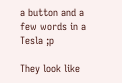a button and a few words in a Tesla ;p

They look like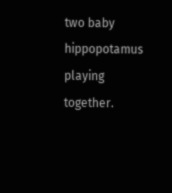two baby hippopotamus playing together.